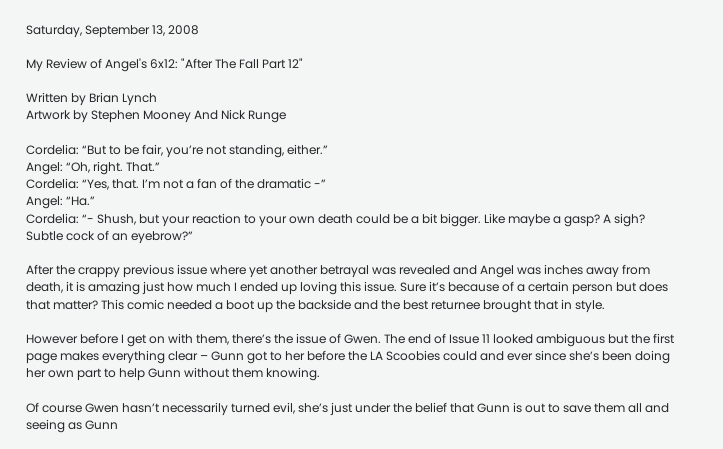Saturday, September 13, 2008

My Review of Angel's 6x12: "After The Fall Part 12"

Written by Brian Lynch
Artwork by Stephen Mooney And Nick Runge

Cordelia: “But to be fair, you’re not standing, either.”
Angel: “Oh, right. That.”
Cordelia: “Yes, that. I’m not a fan of the dramatic -”
Angel: “Ha.”
Cordelia: “- Shush, but your reaction to your own death could be a bit bigger. Like maybe a gasp? A sigh? Subtle cock of an eyebrow?”

After the crappy previous issue where yet another betrayal was revealed and Angel was inches away from death, it is amazing just how much I ended up loving this issue. Sure it’s because of a certain person but does that matter? This comic needed a boot up the backside and the best returnee brought that in style.

However before I get on with them, there’s the issue of Gwen. The end of Issue 11 looked ambiguous but the first page makes everything clear – Gunn got to her before the LA Scoobies could and ever since she’s been doing her own part to help Gunn without them knowing.

Of course Gwen hasn’t necessarily turned evil, she’s just under the belief that Gunn is out to save them all and seeing as Gunn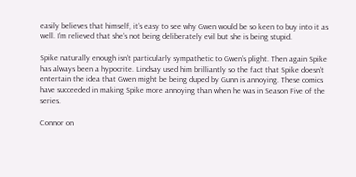easily believes that himself, it’s easy to see why Gwen would be so keen to buy into it as well. I’m relieved that she’s not being deliberately evil but she is being stupid.

Spike naturally enough isn’t particularly sympathetic to Gwen’s plight. Then again Spike has always been a hypocrite. Lindsay used him brilliantly so the fact that Spike doesn’t entertain the idea that Gwen might be being duped by Gunn is annoying. These comics have succeeded in making Spike more annoying than when he was in Season Five of the series.

Connor on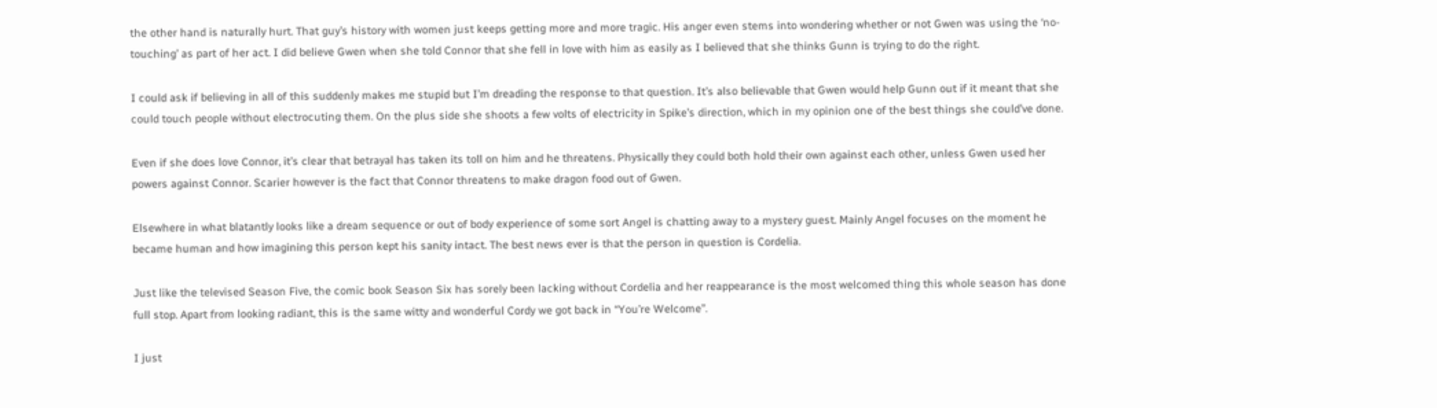the other hand is naturally hurt. That guy’s history with women just keeps getting more and more tragic. His anger even stems into wondering whether or not Gwen was using the ‘no-touching’ as part of her act. I did believe Gwen when she told Connor that she fell in love with him as easily as I believed that she thinks Gunn is trying to do the right.

I could ask if believing in all of this suddenly makes me stupid but I’m dreading the response to that question. It’s also believable that Gwen would help Gunn out if it meant that she could touch people without electrocuting them. On the plus side she shoots a few volts of electricity in Spike’s direction, which in my opinion one of the best things she could’ve done.

Even if she does love Connor, it’s clear that betrayal has taken its toll on him and he threatens. Physically they could both hold their own against each other, unless Gwen used her powers against Connor. Scarier however is the fact that Connor threatens to make dragon food out of Gwen.

Elsewhere in what blatantly looks like a dream sequence or out of body experience of some sort Angel is chatting away to a mystery guest. Mainly Angel focuses on the moment he became human and how imagining this person kept his sanity intact. The best news ever is that the person in question is Cordelia.

Just like the televised Season Five, the comic book Season Six has sorely been lacking without Cordelia and her reappearance is the most welcomed thing this whole season has done full stop. Apart from looking radiant, this is the same witty and wonderful Cordy we got back in “You’re Welcome”.

I just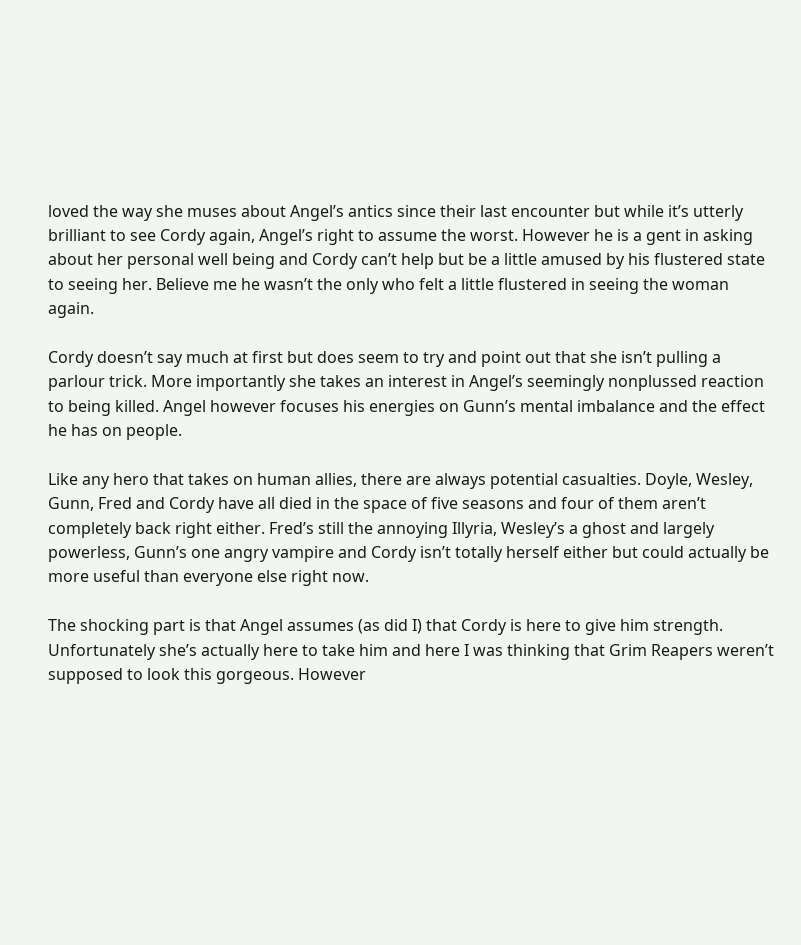loved the way she muses about Angel’s antics since their last encounter but while it’s utterly brilliant to see Cordy again, Angel’s right to assume the worst. However he is a gent in asking about her personal well being and Cordy can’t help but be a little amused by his flustered state to seeing her. Believe me he wasn’t the only who felt a little flustered in seeing the woman again.

Cordy doesn’t say much at first but does seem to try and point out that she isn’t pulling a parlour trick. More importantly she takes an interest in Angel’s seemingly nonplussed reaction to being killed. Angel however focuses his energies on Gunn’s mental imbalance and the effect he has on people.

Like any hero that takes on human allies, there are always potential casualties. Doyle, Wesley, Gunn, Fred and Cordy have all died in the space of five seasons and four of them aren’t completely back right either. Fred’s still the annoying Illyria, Wesley’s a ghost and largely powerless, Gunn’s one angry vampire and Cordy isn’t totally herself either but could actually be more useful than everyone else right now.

The shocking part is that Angel assumes (as did I) that Cordy is here to give him strength. Unfortunately she’s actually here to take him and here I was thinking that Grim Reapers weren’t supposed to look this gorgeous. However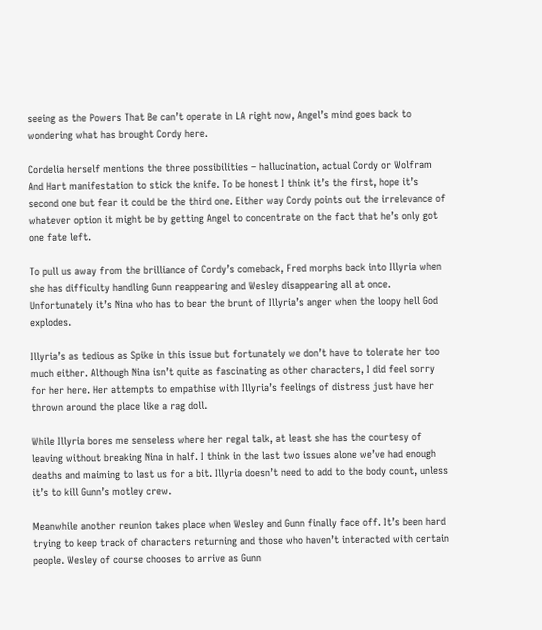seeing as the Powers That Be can’t operate in LA right now, Angel’s mind goes back to wondering what has brought Cordy here.

Cordelia herself mentions the three possibilities – hallucination, actual Cordy or Wolfram And Hart manifestation to stick the knife. To be honest I think it’s the first, hope it’s second one but fear it could be the third one. Either way Cordy points out the irrelevance of whatever option it might be by getting Angel to concentrate on the fact that he’s only got one fate left.

To pull us away from the brilliance of Cordy’s comeback, Fred morphs back into Illyria when she has difficulty handling Gunn reappearing and Wesley disappearing all at once. Unfortunately it’s Nina who has to bear the brunt of Illyria’s anger when the loopy hell God explodes.

Illyria’s as tedious as Spike in this issue but fortunately we don’t have to tolerate her too much either. Although Nina isn’t quite as fascinating as other characters, I did feel sorry for her here. Her attempts to empathise with Illyria’s feelings of distress just have her thrown around the place like a rag doll.

While Illyria bores me senseless where her regal talk, at least she has the courtesy of leaving without breaking Nina in half. I think in the last two issues alone we’ve had enough deaths and maiming to last us for a bit. Illyria doesn’t need to add to the body count, unless it’s to kill Gunn’s motley crew.

Meanwhile another reunion takes place when Wesley and Gunn finally face off. It’s been hard trying to keep track of characters returning and those who haven’t interacted with certain people. Wesley of course chooses to arrive as Gunn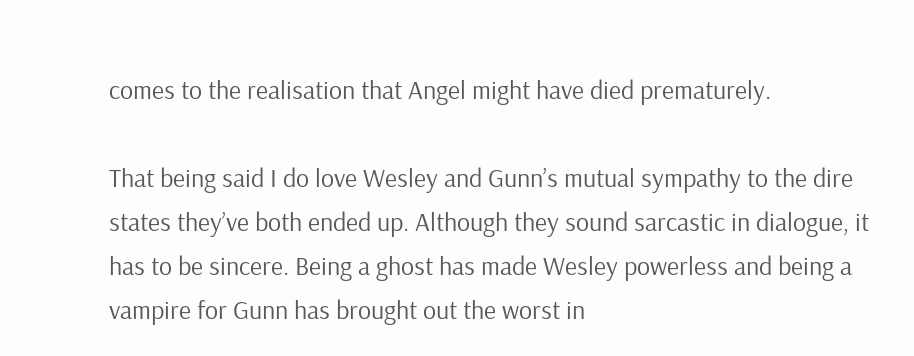comes to the realisation that Angel might have died prematurely.

That being said I do love Wesley and Gunn’s mutual sympathy to the dire states they’ve both ended up. Although they sound sarcastic in dialogue, it has to be sincere. Being a ghost has made Wesley powerless and being a vampire for Gunn has brought out the worst in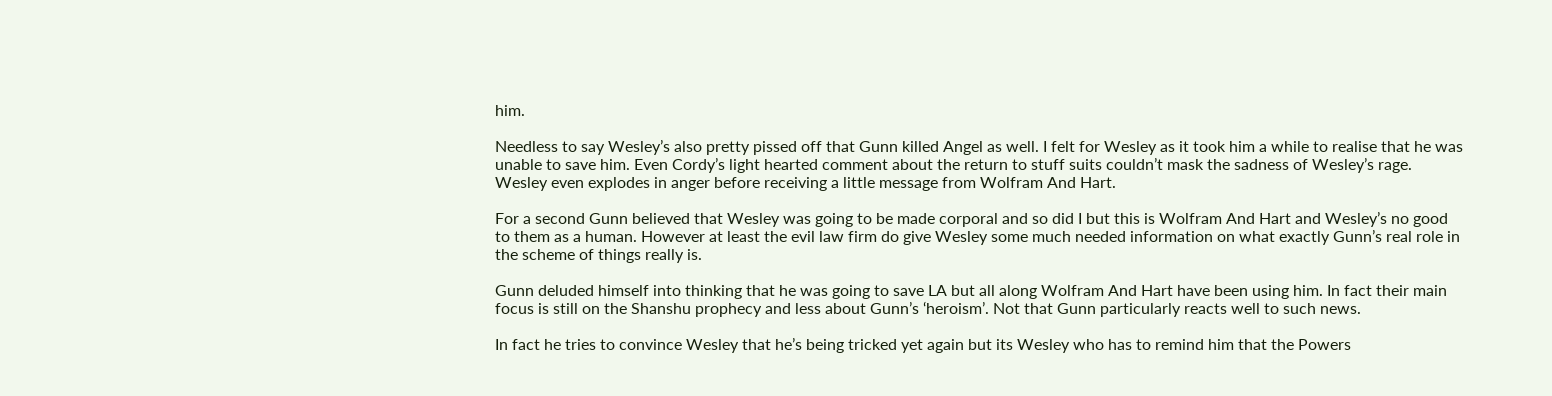him.

Needless to say Wesley’s also pretty pissed off that Gunn killed Angel as well. I felt for Wesley as it took him a while to realise that he was unable to save him. Even Cordy’s light hearted comment about the return to stuff suits couldn’t mask the sadness of Wesley’s rage. Wesley even explodes in anger before receiving a little message from Wolfram And Hart.

For a second Gunn believed that Wesley was going to be made corporal and so did I but this is Wolfram And Hart and Wesley’s no good to them as a human. However at least the evil law firm do give Wesley some much needed information on what exactly Gunn’s real role in the scheme of things really is.

Gunn deluded himself into thinking that he was going to save LA but all along Wolfram And Hart have been using him. In fact their main focus is still on the Shanshu prophecy and less about Gunn’s ‘heroism’. Not that Gunn particularly reacts well to such news.

In fact he tries to convince Wesley that he’s being tricked yet again but its Wesley who has to remind him that the Powers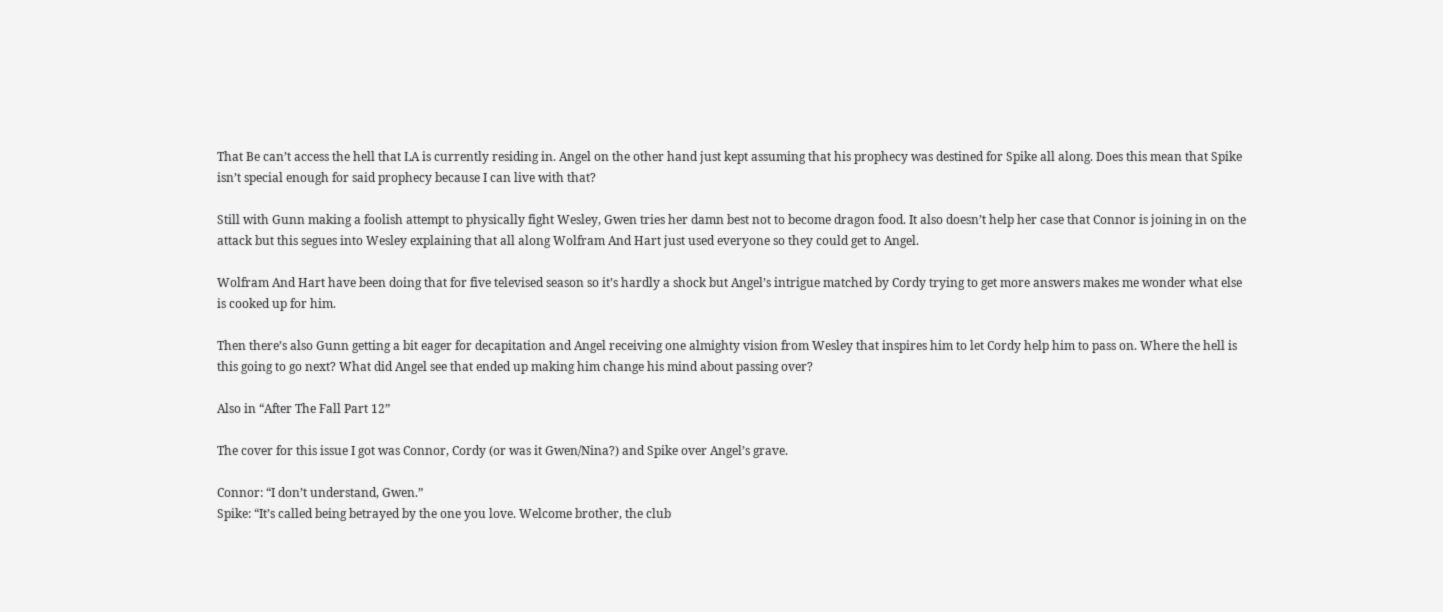That Be can’t access the hell that LA is currently residing in. Angel on the other hand just kept assuming that his prophecy was destined for Spike all along. Does this mean that Spike isn’t special enough for said prophecy because I can live with that?

Still with Gunn making a foolish attempt to physically fight Wesley, Gwen tries her damn best not to become dragon food. It also doesn’t help her case that Connor is joining in on the attack but this segues into Wesley explaining that all along Wolfram And Hart just used everyone so they could get to Angel.

Wolfram And Hart have been doing that for five televised season so it’s hardly a shock but Angel’s intrigue matched by Cordy trying to get more answers makes me wonder what else is cooked up for him.

Then there’s also Gunn getting a bit eager for decapitation and Angel receiving one almighty vision from Wesley that inspires him to let Cordy help him to pass on. Where the hell is this going to go next? What did Angel see that ended up making him change his mind about passing over?

Also in “After The Fall Part 12”

The cover for this issue I got was Connor, Cordy (or was it Gwen/Nina?) and Spike over Angel’s grave.

Connor: “I don’t understand, Gwen.”
Spike: “It’s called being betrayed by the one you love. Welcome brother, the club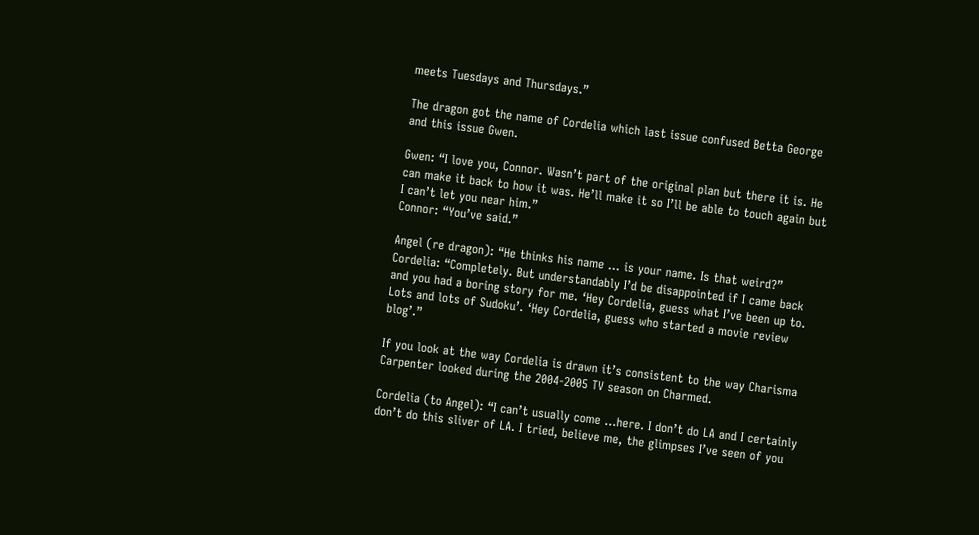meets Tuesdays and Thursdays.”

The dragon got the name of Cordelia which last issue confused Betta George and this issue Gwen.

Gwen: “I love you, Connor. Wasn’t part of the original plan but there it is. He can make it back to how it was. He’ll make it so I’ll be able to touch again but I can’t let you near him.”
Connor: “You’ve said.”

Angel (re dragon): “He thinks his name … is your name. Is that weird?”
Cordelia: “Completely. But understandably I’d be disappointed if I came back and you had a boring story for me. ‘Hey Cordelia, guess what I’ve been up to. Lots and lots of Sudoku’. ‘Hey Cordelia, guess who started a movie review blog’.”

If you look at the way Cordelia is drawn it’s consistent to the way Charisma Carpenter looked during the 2004-2005 TV season on Charmed.

Cordelia (to Angel): “I can’t usually come …here. I don’t do LA and I certainly don’t do this sliver of LA. I tried, believe me, the glimpses I’ve seen of you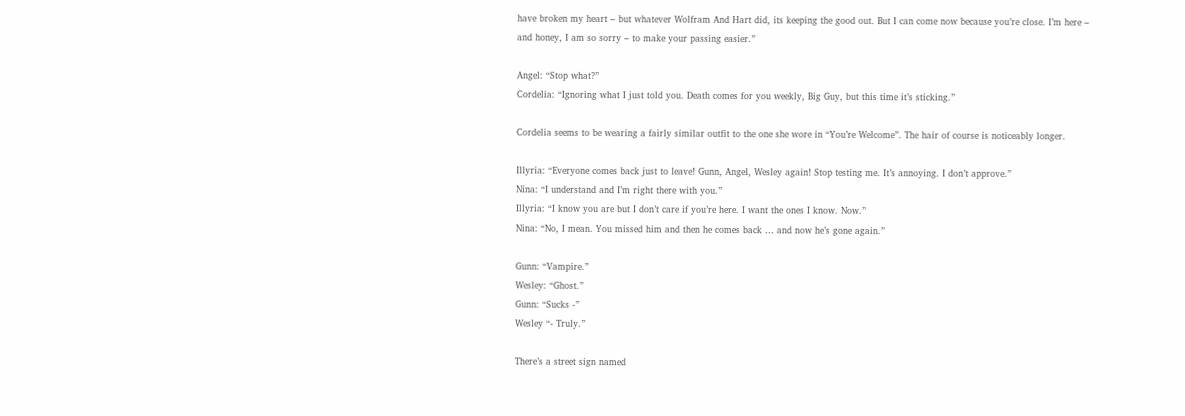have broken my heart – but whatever Wolfram And Hart did, its keeping the good out. But I can come now because you’re close. I’m here – and honey, I am so sorry – to make your passing easier.”

Angel: “Stop what?”
Cordelia: “Ignoring what I just told you. Death comes for you weekly, Big Guy, but this time it’s sticking.”

Cordelia seems to be wearing a fairly similar outfit to the one she wore in “You’re Welcome”. The hair of course is noticeably longer.

Illyria: “Everyone comes back just to leave! Gunn, Angel, Wesley again! Stop testing me. It’s annoying. I don’t approve.”
Nina: “I understand and I’m right there with you.”
Illyria: “I know you are but I don’t care if you’re here. I want the ones I know. Now.”
Nina: “No, I mean. You missed him and then he comes back … and now he’s gone again.”

Gunn: “Vampire.”
Wesley: “Ghost.”
Gunn: “Sucks -”
Wesley “- Truly.”

There’s a street sign named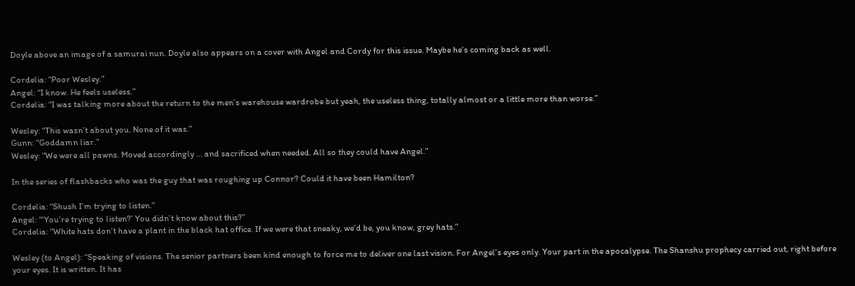Doyle above an image of a samurai nun. Doyle also appears on a cover with Angel and Cordy for this issue. Maybe he’s coming back as well.

Cordelia: “Poor Wesley.”
Angel: “I know. He feels useless.”
Cordelia: “I was talking more about the return to the men’s warehouse wardrobe but yeah, the useless thing, totally almost or a little more than worse.”

Wesley: “This wasn’t about you. None of it was.”
Gunn: “Goddamn liar.”
Wesley: “We were all pawns. Moved accordingly … and sacrificed when needed. All so they could have Angel.”

In the series of flashbacks who was the guy that was roughing up Connor? Could it have been Hamilton?

Cordelia: “Shush I’m trying to listen.”
Angel: “‘You’re trying to listen?’ You didn’t know about this?”
Cordelia: “White hats don’t have a plant in the black hat office. If we were that sneaky, we’d be, you know, grey hats.”

Wesley (to Angel): “Speaking of visions. The senior partners been kind enough to force me to deliver one last vision. For Angel’s eyes only. Your part in the apocalypse. The Shanshu prophecy carried out, right before your eyes. It is written. It has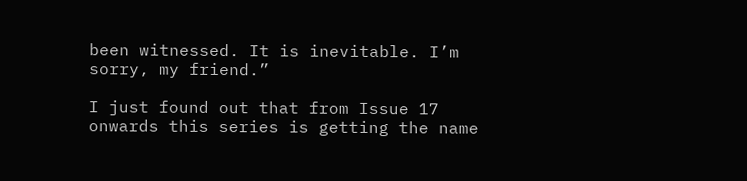been witnessed. It is inevitable. I’m sorry, my friend.”

I just found out that from Issue 17 onwards this series is getting the name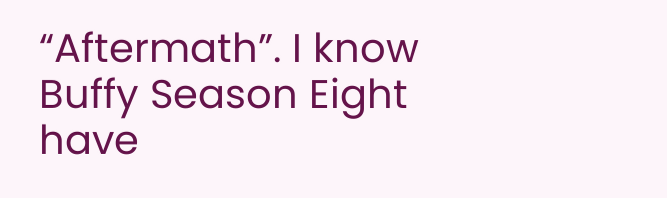“Aftermath”. I know Buffy Season Eight have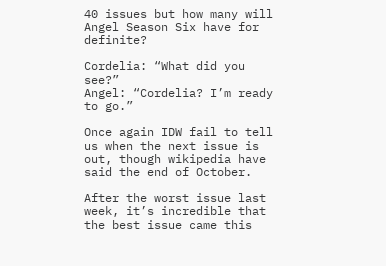40 issues but how many will Angel Season Six have for definite?

Cordelia: “What did you see?”
Angel: “Cordelia? I’m ready to go.”

Once again IDW fail to tell us when the next issue is out, though wikipedia have said the end of October.

After the worst issue last week, it’s incredible that the best issue came this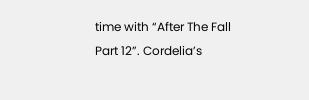time with “After The Fall Part 12”. Cordelia’s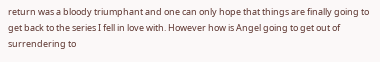return was a bloody triumphant and one can only hope that things are finally going to get back to the series I fell in love with. However how is Angel going to get out of surrendering to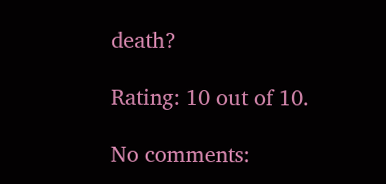death?

Rating: 10 out of 10.

No comments: